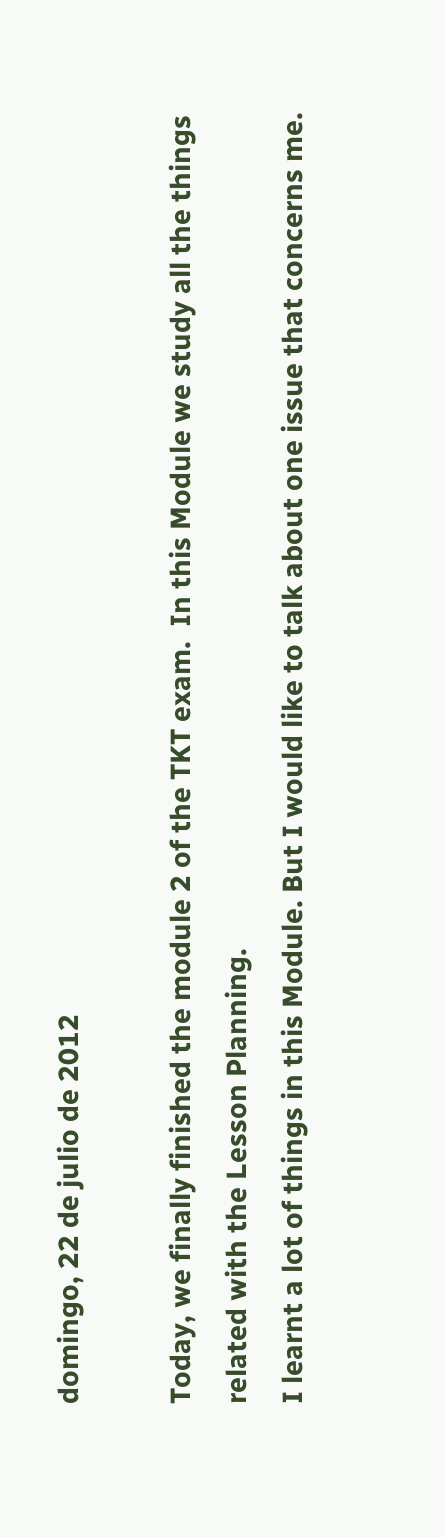domingo, 22 de julio de 2012

Today, we finally finished the module 2 of the TKT exam.  In this Module we study all the things related with the Lesson Planning.
I learnt a lot of things in this Module. But I would like to talk about one issue that concerns me.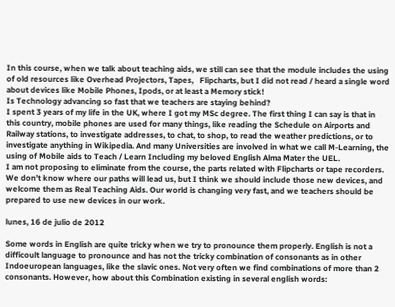In this course, when we talk about teaching aids, we still can see that the module includes the using of old resources like Overhead Projectors, Tapes,   Flipcharts, but I did not read / heard a single word about devices like Mobile Phones, Ipods, or at least a Memory stick!
Is Technology advancing so fast that we teachers are staying behind?
I spent 3 years of my life in the UK, where I got my MSc degree. The first thing I can say is that in this country, mobile phones are used for many things, like reading the Schedule on Airports and Railway stations, to investigate addresses, to chat, to shop, to read the weather predictions, or to investigate anything in Wikipedia. And many Universities are involved in what we call M-Learning, the using of Mobile aids to Teach / Learn Including my beloved English Alma Mater the UEL.
I am not proposing to eliminate from the course, the parts related with Flipcharts or tape recorders. We don’t know where our paths will lead us, but I think we should include those new devices, and welcome them as Real Teaching Aids. Our world is changing very fast, and we teachers should be prepared to use new devices in our work.

lunes, 16 de julio de 2012

Some words in English are quite tricky when we try to pronounce them properly. English is not a difficoult language to pronounce and has not the tricky combination of consonants as in other Indoeuropean languages, like the slavic ones. Not very often we find combinations of more than 2 consonants. However, how about this Combination existing in several english words: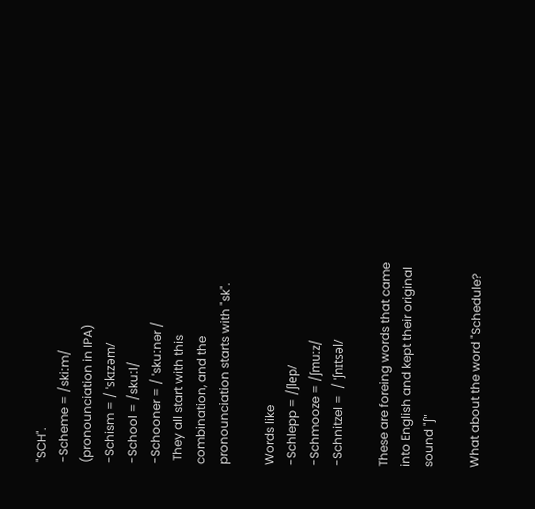"SCH".
-Scheme = /skiːm/  (pronounciation in IPA)
-Schism = / ˈskɪzəm/
-School = /skuːl/
-Schooner = / ˈskuːnər /
 They all start with this combination, and the pronounciation starts with "sk".

Words like
-Schlepp = /ʃlep/
-Schmooze = /ʃmuːz/
-Schnitzel =  / ˈʃnɪtsəl/

These are foreing words that came into English and kept their original sound "ʃ"

What about the word "Schedule?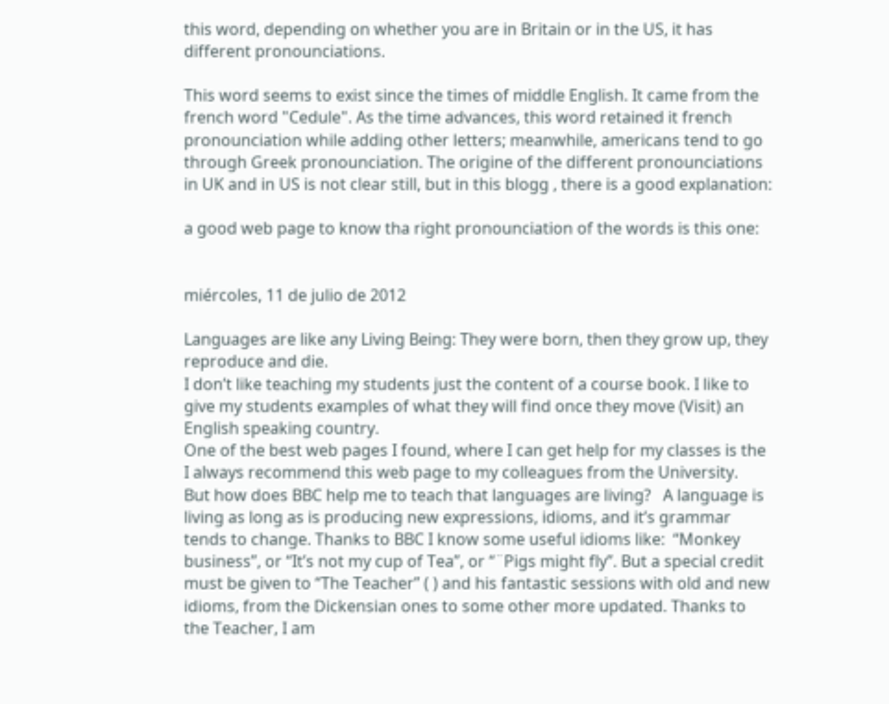this word, depending on whether you are in Britain or in the US, it has different pronounciations.

This word seems to exist since the times of middle English. It came from the french word "Cedule". As the time advances, this word retained it french pronounciation while adding other letters; meanwhile, americans tend to go through Greek pronounciation. The origine of the different pronounciations in UK and in US is not clear still, but in this blogg , there is a good explanation:

a good web page to know tha right pronounciation of the words is this one:


miércoles, 11 de julio de 2012

Languages are like any Living Being: They were born, then they grow up, they reproduce and die.
I don’t like teaching my students just the content of a course book. I like to give my students examples of what they will find once they move (Visit) an English speaking country.
One of the best web pages I found, where I can get help for my classes is the
I always recommend this web page to my colleagues from the University.
But how does BBC help me to teach that languages are living?   A language is living as long as is producing new expressions, idioms, and it’s grammar tends to change. Thanks to BBC I know some useful idioms like:  “Monkey business”, or “It’s not my cup of Tea”, or “¨Pigs might fly”. But a special credit must be given to “The Teacher” ( ) and his fantastic sessions with old and new idioms, from the Dickensian ones to some other more updated. Thanks to the Teacher, I am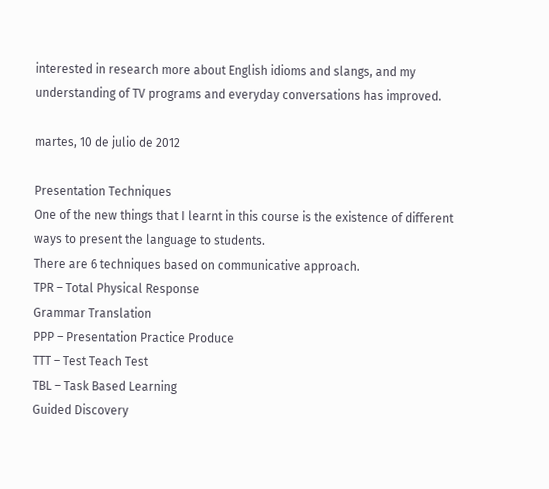interested in research more about English idioms and slangs, and my understanding of TV programs and everyday conversations has improved.

martes, 10 de julio de 2012

Presentation Techniques
One of the new things that I learnt in this course is the existence of different ways to present the language to students.
There are 6 techniques based on communicative approach.
TPR – Total Physical Response
Grammar Translation
PPP – Presentation Practice Produce
TTT – Test Teach Test
TBL – Task Based Learning
Guided Discovery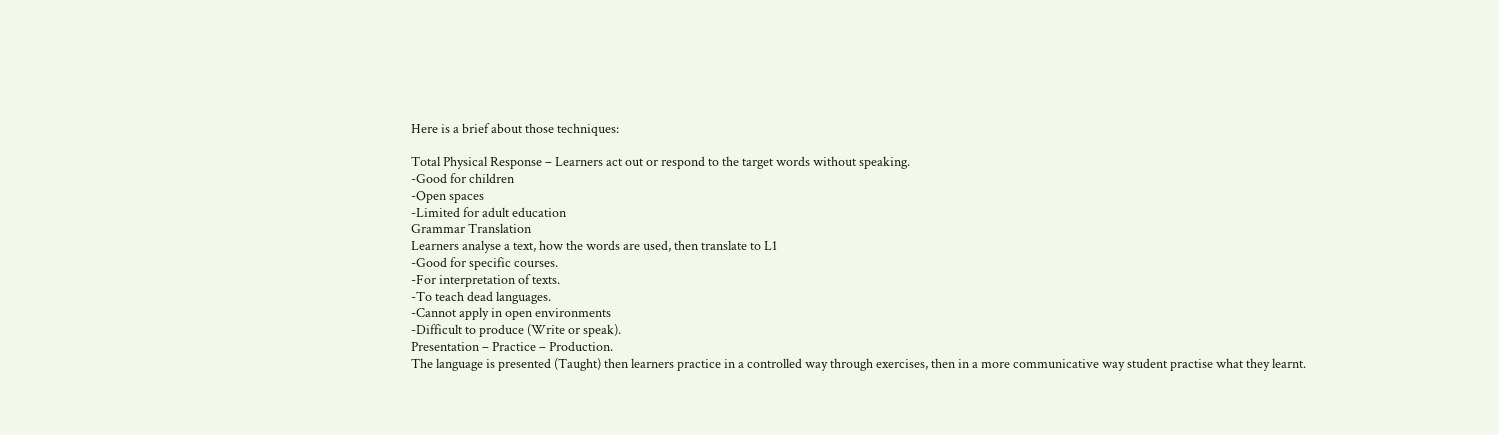Here is a brief about those techniques:

Total Physical Response – Learners act out or respond to the target words without speaking.
-Good for children
-Open spaces
-Limited for adult education
Grammar Translation
Learners analyse a text, how the words are used, then translate to L1
-Good for specific courses.
-For interpretation of texts.
-To teach dead languages.
-Cannot apply in open environments
-Difficult to produce (Write or speak).
Presentation – Practice – Production.
The language is presented (Taught) then learners practice in a controlled way through exercises, then in a more communicative way student practise what they learnt.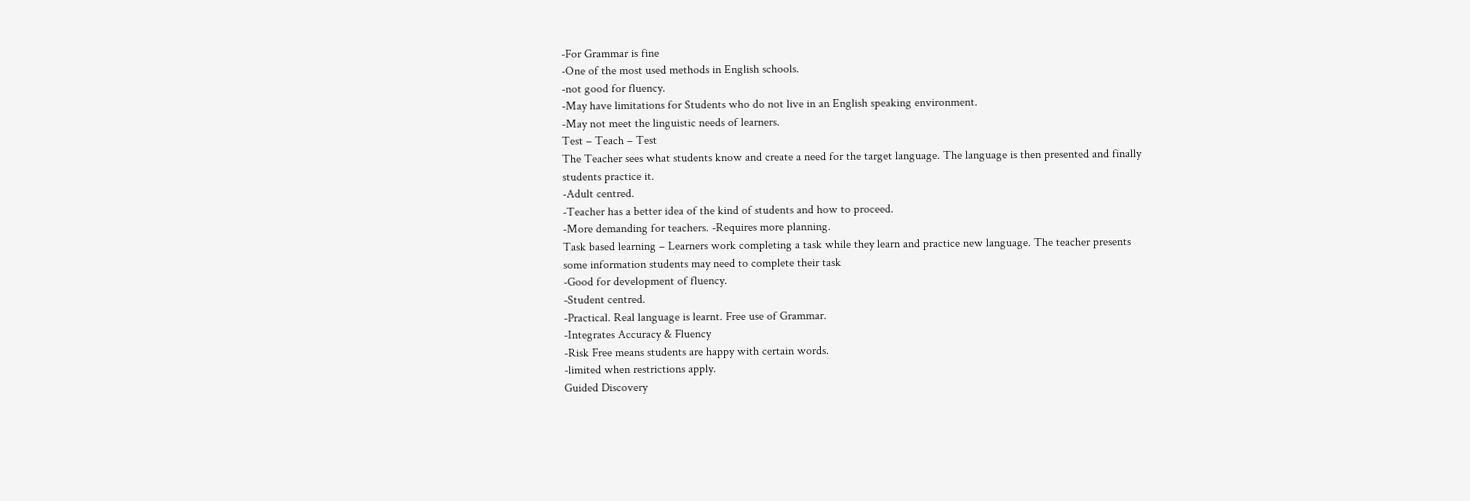-For Grammar is fine
-One of the most used methods in English schools.
-not good for fluency.
-May have limitations for Students who do not live in an English speaking environment.
-May not meet the linguistic needs of learners.
Test – Teach – Test
The Teacher sees what students know and create a need for the target language. The language is then presented and finally students practice it.
-Adult centred.
-Teacher has a better idea of the kind of students and how to proceed.
-More demanding for teachers. -Requires more planning.
Task based learning – Learners work completing a task while they learn and practice new language. The teacher presents some information students may need to complete their task
-Good for development of fluency.
-Student centred.
-Practical. Real language is learnt. Free use of Grammar.
-Integrates Accuracy & Fluency
-Risk Free means students are happy with certain words.
-limited when restrictions apply.
Guided Discovery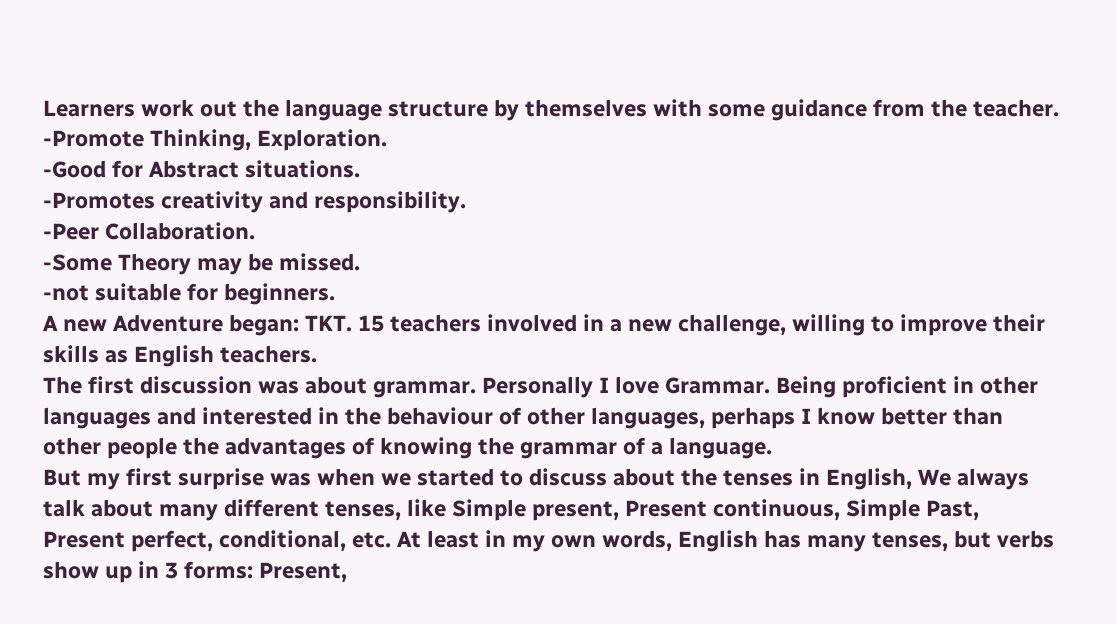Learners work out the language structure by themselves with some guidance from the teacher.
-Promote Thinking, Exploration.
-Good for Abstract situations.
-Promotes creativity and responsibility.
-Peer Collaboration.
-Some Theory may be missed.
-not suitable for beginners.
A new Adventure began: TKT. 15 teachers involved in a new challenge, willing to improve their skills as English teachers.
The first discussion was about grammar. Personally I love Grammar. Being proficient in other languages and interested in the behaviour of other languages, perhaps I know better than other people the advantages of knowing the grammar of a language.
But my first surprise was when we started to discuss about the tenses in English, We always talk about many different tenses, like Simple present, Present continuous, Simple Past, Present perfect, conditional, etc. At least in my own words, English has many tenses, but verbs show up in 3 forms: Present,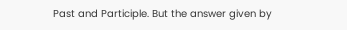Past and Participle. But the answer given by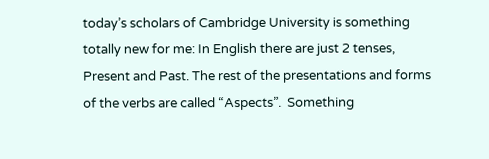today’s scholars of Cambridge University is something totally new for me: In English there are just 2 tenses, Present and Past. The rest of the presentations and forms of the verbs are called “Aspects”.  Something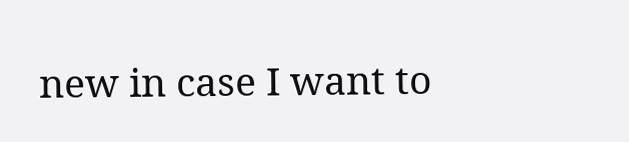new in case I want to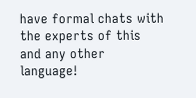have formal chats with the experts of this and any other language!